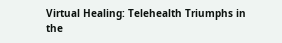Virtual Healing: Telehealth Triumphs in the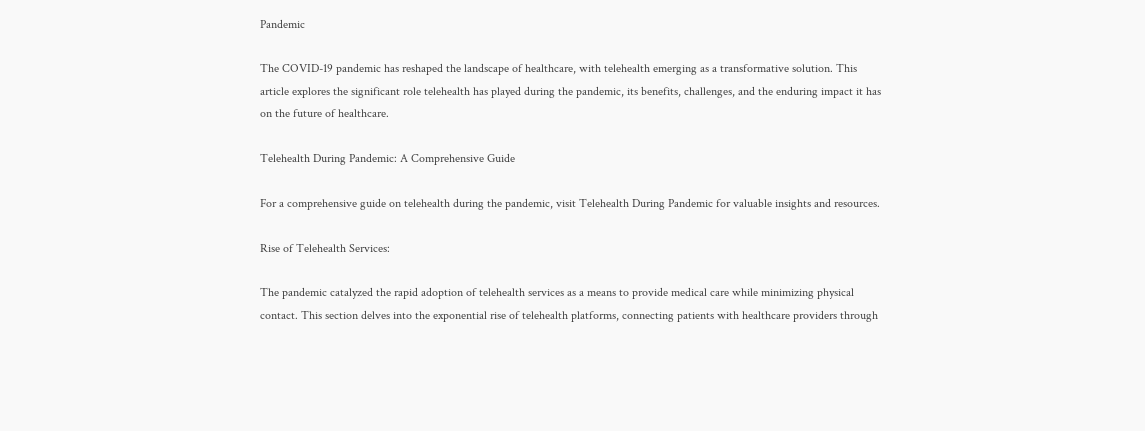Pandemic

The COVID-19 pandemic has reshaped the landscape of healthcare, with telehealth emerging as a transformative solution. This article explores the significant role telehealth has played during the pandemic, its benefits, challenges, and the enduring impact it has on the future of healthcare.

Telehealth During Pandemic: A Comprehensive Guide

For a comprehensive guide on telehealth during the pandemic, visit Telehealth During Pandemic for valuable insights and resources.

Rise of Telehealth Services:

The pandemic catalyzed the rapid adoption of telehealth services as a means to provide medical care while minimizing physical contact. This section delves into the exponential rise of telehealth platforms, connecting patients with healthcare providers through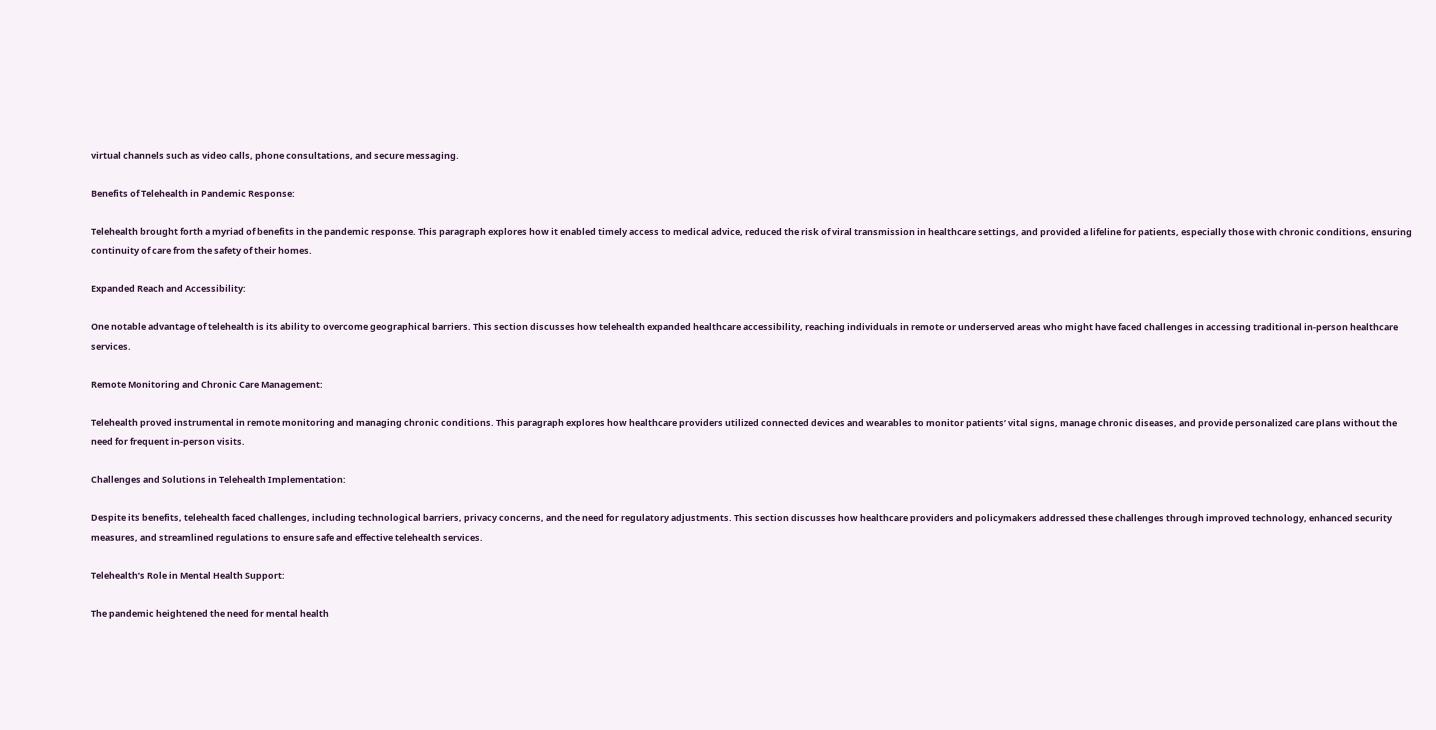virtual channels such as video calls, phone consultations, and secure messaging.

Benefits of Telehealth in Pandemic Response:

Telehealth brought forth a myriad of benefits in the pandemic response. This paragraph explores how it enabled timely access to medical advice, reduced the risk of viral transmission in healthcare settings, and provided a lifeline for patients, especially those with chronic conditions, ensuring continuity of care from the safety of their homes.

Expanded Reach and Accessibility:

One notable advantage of telehealth is its ability to overcome geographical barriers. This section discusses how telehealth expanded healthcare accessibility, reaching individuals in remote or underserved areas who might have faced challenges in accessing traditional in-person healthcare services.

Remote Monitoring and Chronic Care Management:

Telehealth proved instrumental in remote monitoring and managing chronic conditions. This paragraph explores how healthcare providers utilized connected devices and wearables to monitor patients’ vital signs, manage chronic diseases, and provide personalized care plans without the need for frequent in-person visits.

Challenges and Solutions in Telehealth Implementation:

Despite its benefits, telehealth faced challenges, including technological barriers, privacy concerns, and the need for regulatory adjustments. This section discusses how healthcare providers and policymakers addressed these challenges through improved technology, enhanced security measures, and streamlined regulations to ensure safe and effective telehealth services.

Telehealth’s Role in Mental Health Support:

The pandemic heightened the need for mental health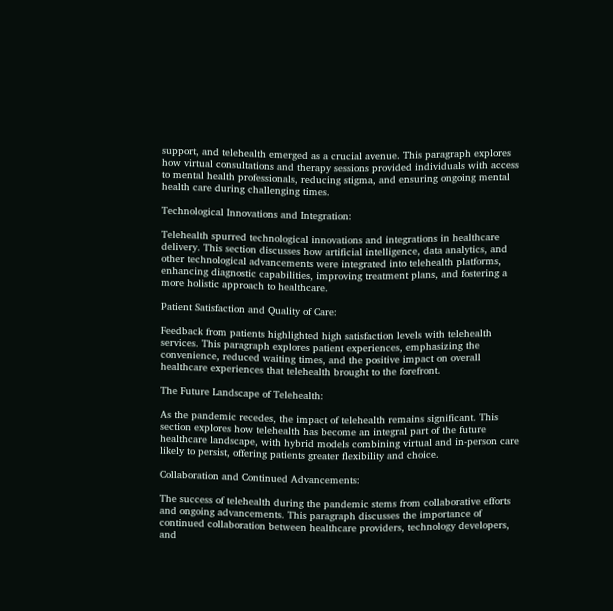support, and telehealth emerged as a crucial avenue. This paragraph explores how virtual consultations and therapy sessions provided individuals with access to mental health professionals, reducing stigma, and ensuring ongoing mental health care during challenging times.

Technological Innovations and Integration:

Telehealth spurred technological innovations and integrations in healthcare delivery. This section discusses how artificial intelligence, data analytics, and other technological advancements were integrated into telehealth platforms, enhancing diagnostic capabilities, improving treatment plans, and fostering a more holistic approach to healthcare.

Patient Satisfaction and Quality of Care:

Feedback from patients highlighted high satisfaction levels with telehealth services. This paragraph explores patient experiences, emphasizing the convenience, reduced waiting times, and the positive impact on overall healthcare experiences that telehealth brought to the forefront.

The Future Landscape of Telehealth:

As the pandemic recedes, the impact of telehealth remains significant. This section explores how telehealth has become an integral part of the future healthcare landscape, with hybrid models combining virtual and in-person care likely to persist, offering patients greater flexibility and choice.

Collaboration and Continued Advancements:

The success of telehealth during the pandemic stems from collaborative efforts and ongoing advancements. This paragraph discusses the importance of continued collaboration between healthcare providers, technology developers, and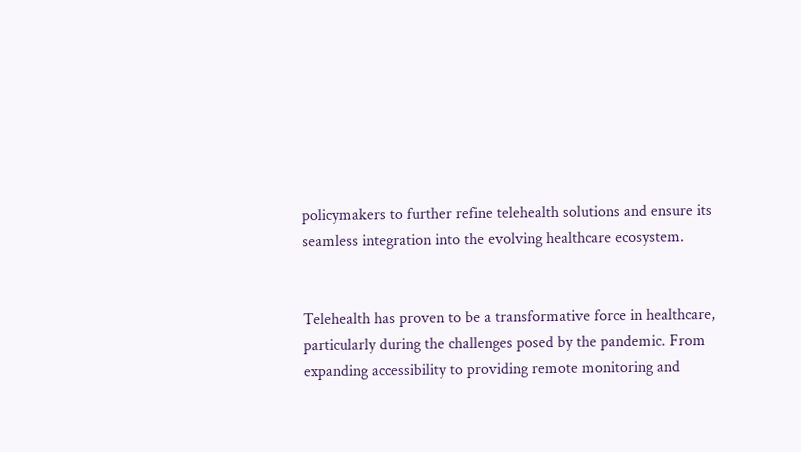policymakers to further refine telehealth solutions and ensure its seamless integration into the evolving healthcare ecosystem.


Telehealth has proven to be a transformative force in healthcare, particularly during the challenges posed by the pandemic. From expanding accessibility to providing remote monitoring and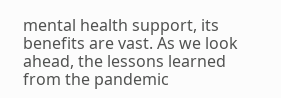mental health support, its benefits are vast. As we look ahead, the lessons learned from the pandemic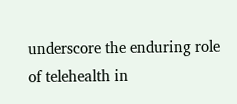underscore the enduring role of telehealth in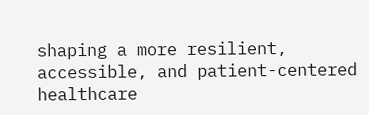shaping a more resilient, accessible, and patient-centered healthcare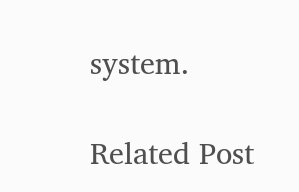system.

Related Post